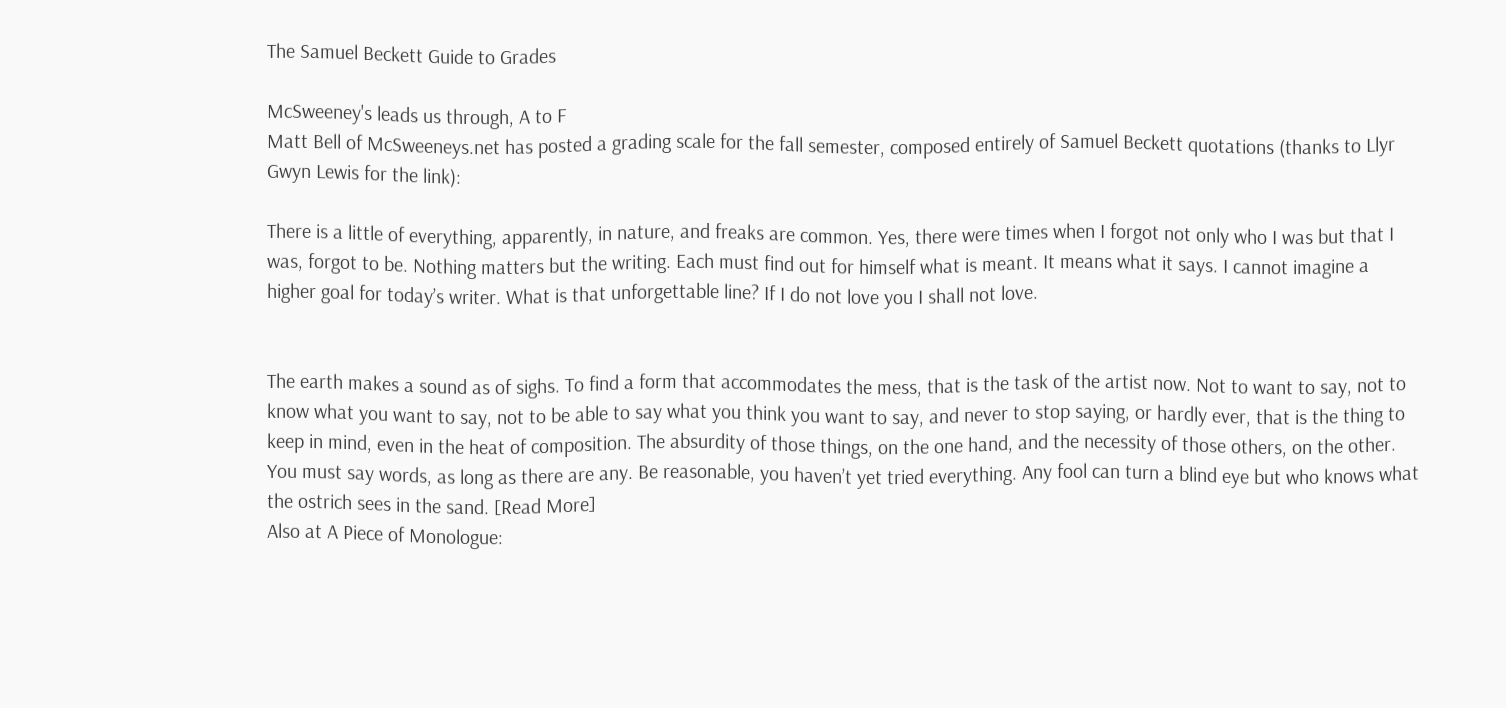The Samuel Beckett Guide to Grades

McSweeney's leads us through, A to F
Matt Bell of McSweeneys.net has posted a grading scale for the fall semester, composed entirely of Samuel Beckett quotations (thanks to Llyr Gwyn Lewis for the link):

There is a little of everything, apparently, in nature, and freaks are common. Yes, there were times when I forgot not only who I was but that I was, forgot to be. Nothing matters but the writing. Each must find out for himself what is meant. It means what it says. I cannot imagine a higher goal for today’s writer. What is that unforgettable line? If I do not love you I shall not love.


The earth makes a sound as of sighs. To find a form that accommodates the mess, that is the task of the artist now. Not to want to say, not to know what you want to say, not to be able to say what you think you want to say, and never to stop saying, or hardly ever, that is the thing to keep in mind, even in the heat of composition. The absurdity of those things, on the one hand, and the necessity of those others, on the other. You must say words, as long as there are any. Be reasonable, you haven’t yet tried everything. Any fool can turn a blind eye but who knows what the ostrich sees in the sand. [Read More]
Also at A Piece of Monologue: